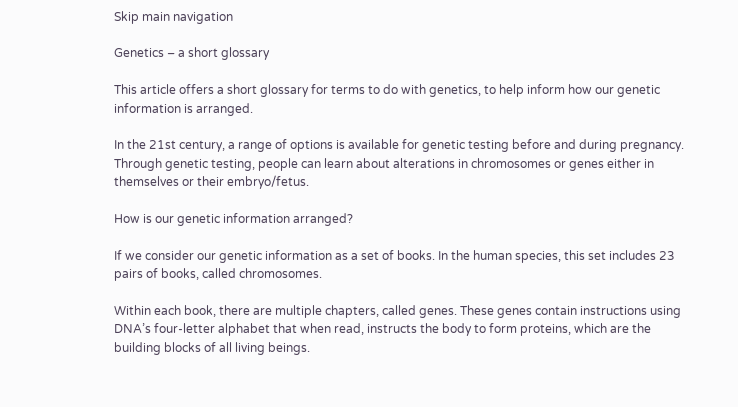Skip main navigation

Genetics – a short glossary

This article offers a short glossary for terms to do with genetics, to help inform how our genetic information is arranged.

In the 21st century, a range of options is available for genetic testing before and during pregnancy. Through genetic testing, people can learn about alterations in chromosomes or genes either in themselves or their embryo/fetus.

How is our genetic information arranged?

If we consider our genetic information as a set of books. In the human species, this set includes 23 pairs of books, called chromosomes.

Within each book, there are multiple chapters, called genes. These genes contain instructions using DNA’s four-letter alphabet that when read, instructs the body to form proteins, which are the building blocks of all living beings.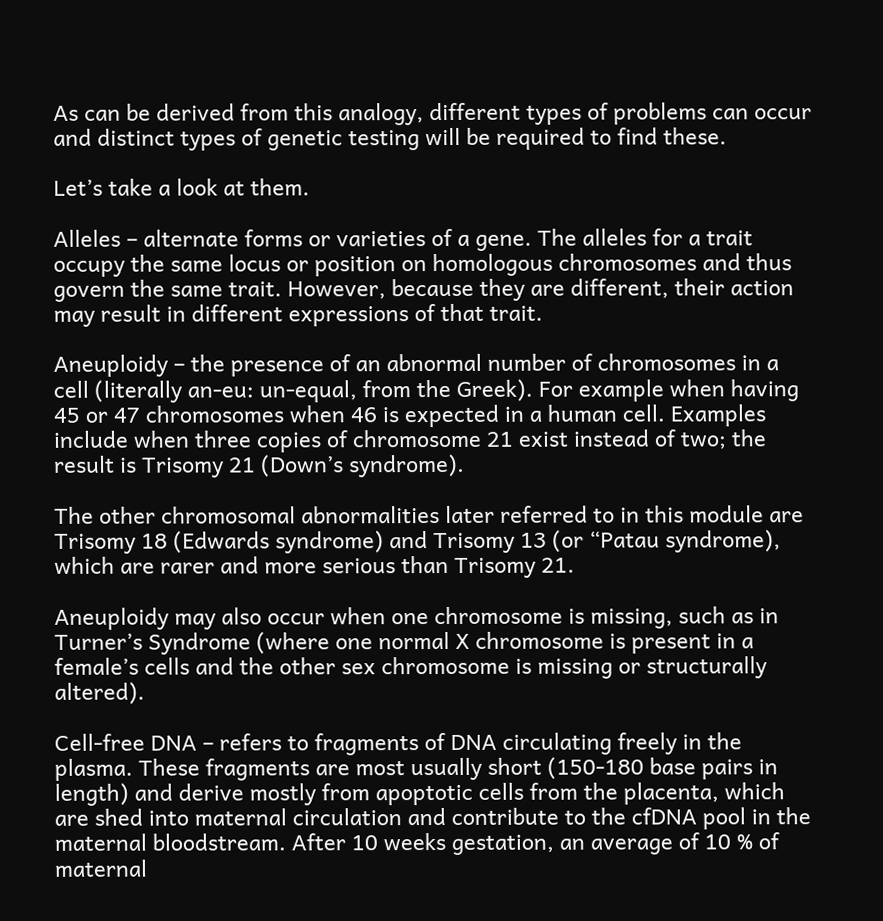As can be derived from this analogy, different types of problems can occur and distinct types of genetic testing will be required to find these.

Let’s take a look at them.

Alleles – alternate forms or varieties of a gene. The alleles for a trait occupy the same locus or position on homologous chromosomes and thus govern the same trait. However, because they are different, their action may result in different expressions of that trait.

Aneuploidy – the presence of an abnormal number of chromosomes in a cell (literally an-eu: un-equal, from the Greek). For example when having 45 or 47 chromosomes when 46 is expected in a human cell. Examples include when three copies of chromosome 21 exist instead of two; the result is Trisomy 21 (Down’s syndrome).

The other chromosomal abnormalities later referred to in this module are Trisomy 18 (Edwards syndrome) and Trisomy 13 (or “Patau syndrome), which are rarer and more serious than Trisomy 21.

Aneuploidy may also occur when one chromosome is missing, such as in Turner’s Syndrome (where one normal X chromosome is present in a female’s cells and the other sex chromosome is missing or structurally altered).

Cell-free DNA – refers to fragments of DNA circulating freely in the plasma. These fragments are most usually short (150-180 base pairs in length) and derive mostly from apoptotic cells from the placenta, which are shed into maternal circulation and contribute to the cfDNA pool in the maternal bloodstream. After 10 weeks gestation, an average of 10 % of maternal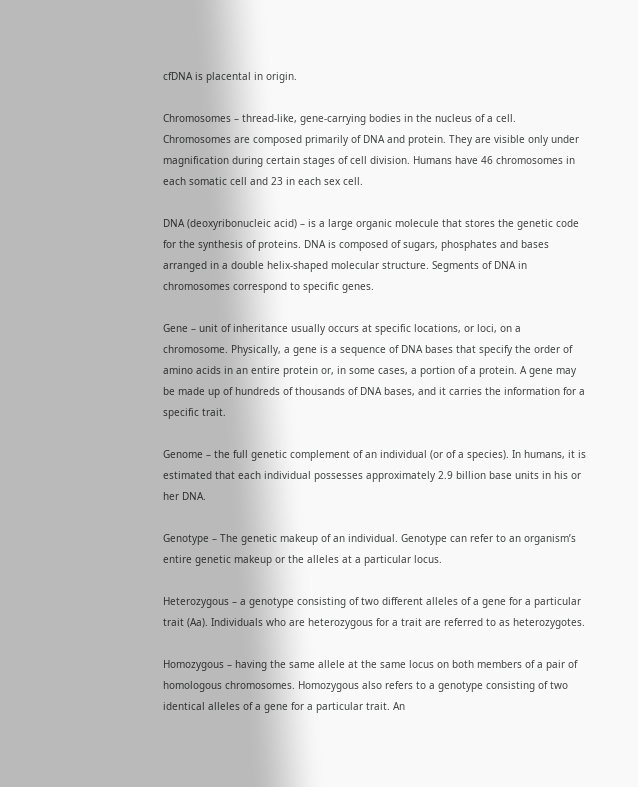cfDNA is placental in origin.

Chromosomes – thread-like, gene-carrying bodies in the nucleus of a cell. Chromosomes are composed primarily of DNA and protein. They are visible only under magnification during certain stages of cell division. Humans have 46 chromosomes in each somatic cell and 23 in each sex cell.

DNA (deoxyribonucleic acid) – is a large organic molecule that stores the genetic code for the synthesis of proteins. DNA is composed of sugars, phosphates and bases arranged in a double helix-shaped molecular structure. Segments of DNA in chromosomes correspond to specific genes.

Gene – unit of inheritance usually occurs at specific locations, or loci, on a chromosome. Physically, a gene is a sequence of DNA bases that specify the order of amino acids in an entire protein or, in some cases, a portion of a protein. A gene may be made up of hundreds of thousands of DNA bases, and it carries the information for a specific trait.

Genome – the full genetic complement of an individual (or of a species). In humans, it is estimated that each individual possesses approximately 2.9 billion base units in his or her DNA.

Genotype – The genetic makeup of an individual. Genotype can refer to an organism’s entire genetic makeup or the alleles at a particular locus.

Heterozygous – a genotype consisting of two different alleles of a gene for a particular trait (Aa). Individuals who are heterozygous for a trait are referred to as heterozygotes.

Homozygous – having the same allele at the same locus on both members of a pair of homologous chromosomes. Homozygous also refers to a genotype consisting of two identical alleles of a gene for a particular trait. An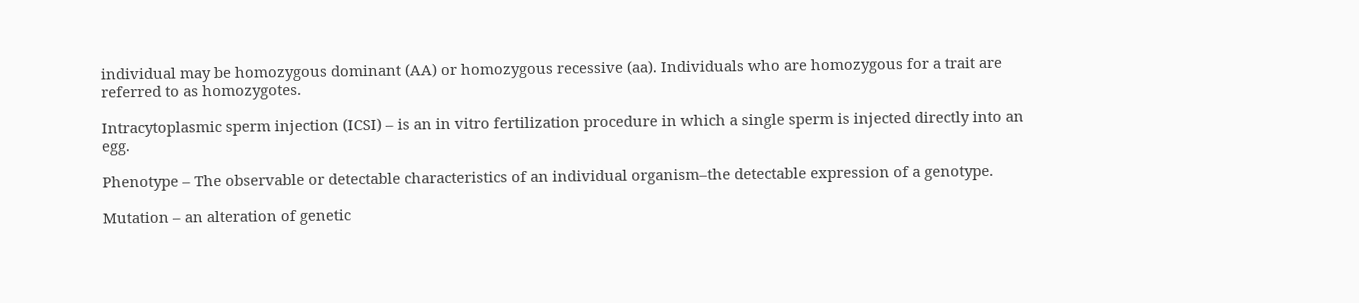individual may be homozygous dominant (AA) or homozygous recessive (aa). Individuals who are homozygous for a trait are referred to as homozygotes.

Intracytoplasmic sperm injection (ICSI) – is an in vitro fertilization procedure in which a single sperm is injected directly into an egg.

Phenotype – The observable or detectable characteristics of an individual organism–the detectable expression of a genotype.

Mutation – an alteration of genetic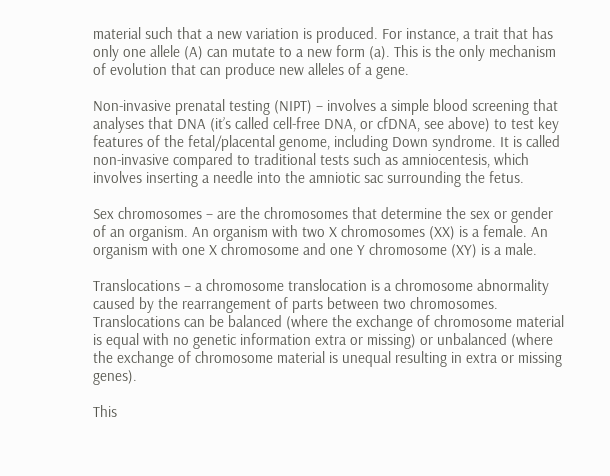material such that a new variation is produced. For instance, a trait that has only one allele (A) can mutate to a new form (a). This is the only mechanism of evolution that can produce new alleles of a gene.

Non-invasive prenatal testing (NIPT) – involves a simple blood screening that analyses that DNA (it’s called cell-free DNA, or cfDNA, see above) to test key features of the fetal/placental genome, including Down syndrome. It is called non-invasive compared to traditional tests such as amniocentesis, which involves inserting a needle into the amniotic sac surrounding the fetus.

Sex chromosomes – are the chromosomes that determine the sex or gender of an organism. An organism with two X chromosomes (XX) is a female. An organism with one X chromosome and one Y chromosome (XY) is a male.

Translocations – a chromosome translocation is a chromosome abnormality caused by the rearrangement of parts between two chromosomes. Translocations can be balanced (where the exchange of chromosome material is equal with no genetic information extra or missing) or unbalanced (where the exchange of chromosome material is unequal resulting in extra or missing genes).

This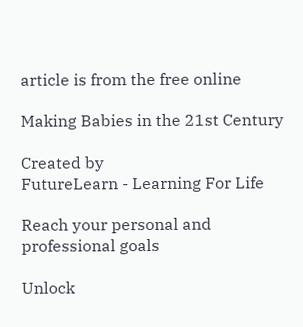article is from the free online

Making Babies in the 21st Century

Created by
FutureLearn - Learning For Life

Reach your personal and professional goals

Unlock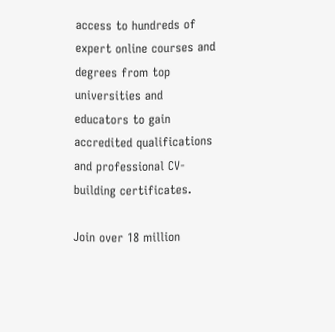access to hundreds of expert online courses and degrees from top universities and educators to gain accredited qualifications and professional CV-building certificates.

Join over 18 million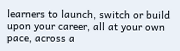learners to launch, switch or build upon your career, all at your own pace, across a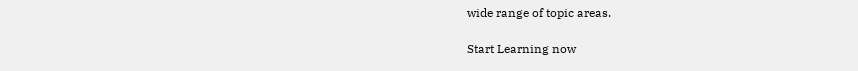wide range of topic areas.

Start Learning now